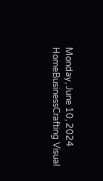Monday, June 10, 2024
HomeBusinessCrafting Visual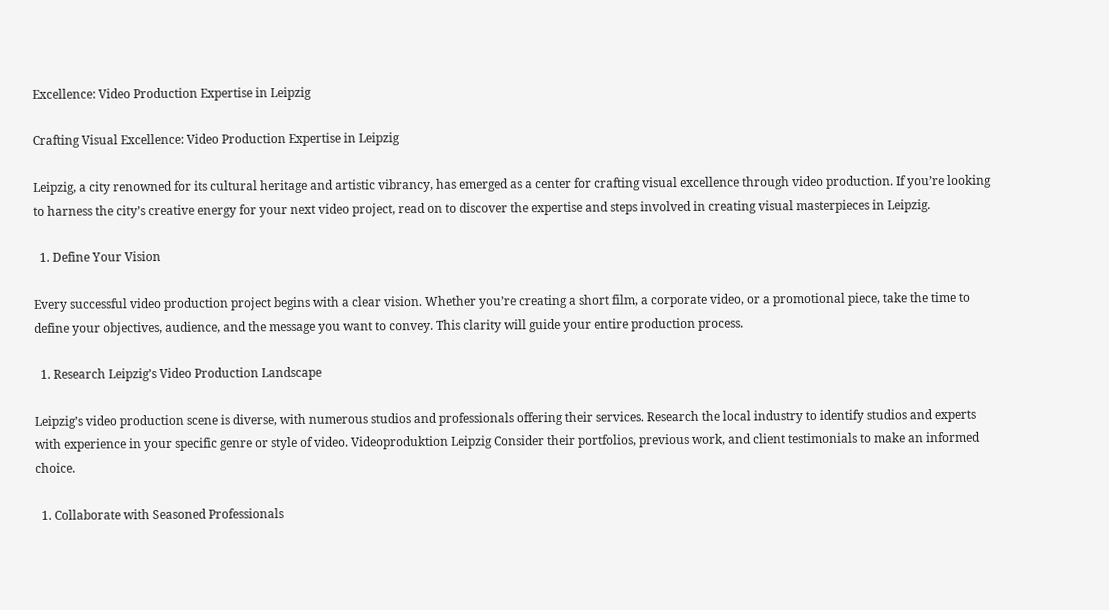Excellence: Video Production Expertise in Leipzig

Crafting Visual Excellence: Video Production Expertise in Leipzig

Leipzig, a city renowned for its cultural heritage and artistic vibrancy, has emerged as a center for crafting visual excellence through video production. If you’re looking to harness the city’s creative energy for your next video project, read on to discover the expertise and steps involved in creating visual masterpieces in Leipzig.

  1. Define Your Vision

Every successful video production project begins with a clear vision. Whether you’re creating a short film, a corporate video, or a promotional piece, take the time to define your objectives, audience, and the message you want to convey. This clarity will guide your entire production process.

  1. Research Leipzig’s Video Production Landscape

Leipzig’s video production scene is diverse, with numerous studios and professionals offering their services. Research the local industry to identify studios and experts with experience in your specific genre or style of video. Videoproduktion Leipzig Consider their portfolios, previous work, and client testimonials to make an informed choice.

  1. Collaborate with Seasoned Professionals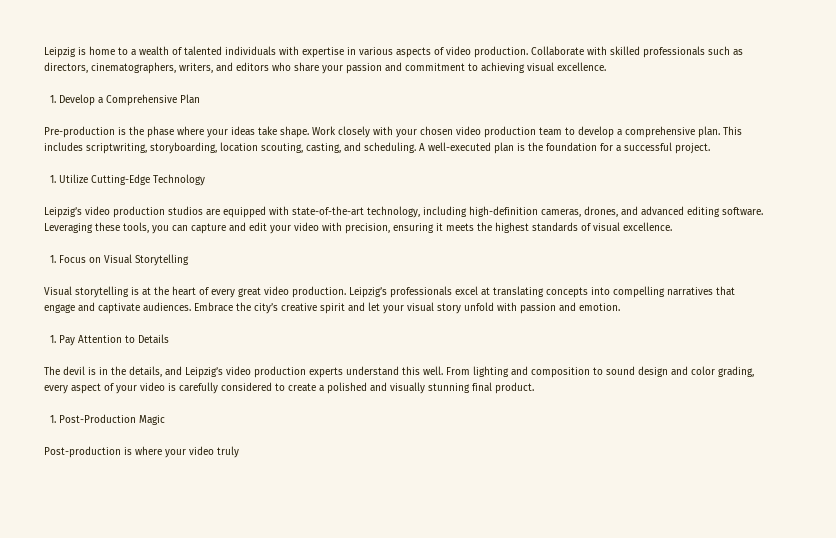Leipzig is home to a wealth of talented individuals with expertise in various aspects of video production. Collaborate with skilled professionals such as directors, cinematographers, writers, and editors who share your passion and commitment to achieving visual excellence.

  1. Develop a Comprehensive Plan

Pre-production is the phase where your ideas take shape. Work closely with your chosen video production team to develop a comprehensive plan. This includes scriptwriting, storyboarding, location scouting, casting, and scheduling. A well-executed plan is the foundation for a successful project.

  1. Utilize Cutting-Edge Technology

Leipzig’s video production studios are equipped with state-of-the-art technology, including high-definition cameras, drones, and advanced editing software. Leveraging these tools, you can capture and edit your video with precision, ensuring it meets the highest standards of visual excellence.

  1. Focus on Visual Storytelling

Visual storytelling is at the heart of every great video production. Leipzig’s professionals excel at translating concepts into compelling narratives that engage and captivate audiences. Embrace the city’s creative spirit and let your visual story unfold with passion and emotion.

  1. Pay Attention to Details

The devil is in the details, and Leipzig’s video production experts understand this well. From lighting and composition to sound design and color grading, every aspect of your video is carefully considered to create a polished and visually stunning final product.

  1. Post-Production Magic

Post-production is where your video truly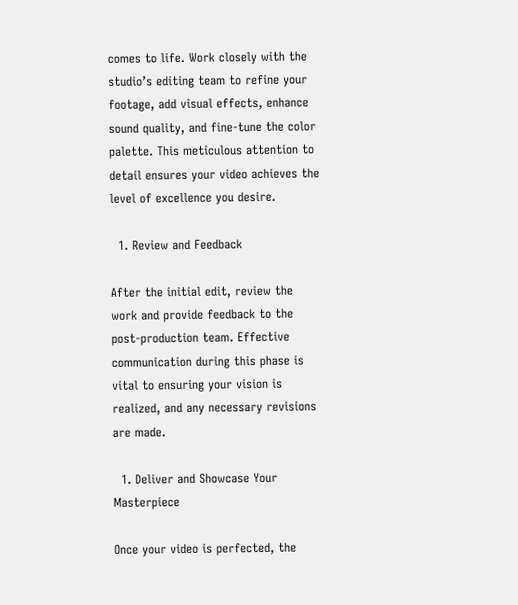comes to life. Work closely with the studio’s editing team to refine your footage, add visual effects, enhance sound quality, and fine-tune the color palette. This meticulous attention to detail ensures your video achieves the level of excellence you desire.

  1. Review and Feedback

After the initial edit, review the work and provide feedback to the post-production team. Effective communication during this phase is vital to ensuring your vision is realized, and any necessary revisions are made.

  1. Deliver and Showcase Your Masterpiece

Once your video is perfected, the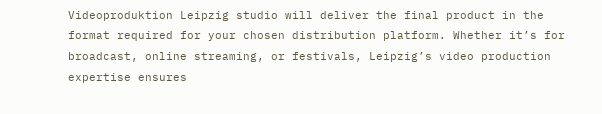Videoproduktion Leipzig studio will deliver the final product in the format required for your chosen distribution platform. Whether it’s for broadcast, online streaming, or festivals, Leipzig’s video production expertise ensures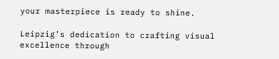your masterpiece is ready to shine.

Leipzig’s dedication to crafting visual excellence through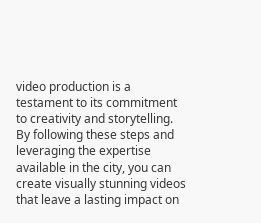video production is a testament to its commitment to creativity and storytelling. By following these steps and leveraging the expertise available in the city, you can create visually stunning videos that leave a lasting impact on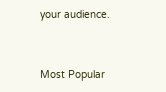your audience.


Most Popular